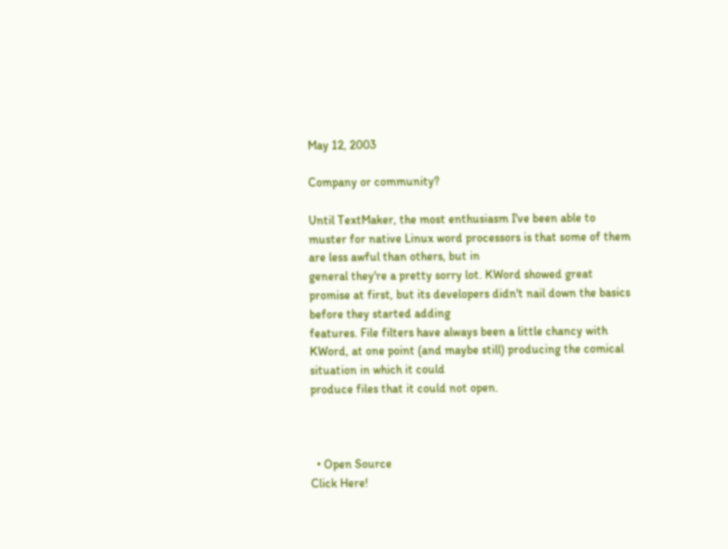May 12, 2003

Company or community?

Until TextMaker, the most enthusiasm I've been able to muster for native Linux word processors is that some of them are less awful than others, but in
general they're a pretty sorry lot. KWord showed great promise at first, but its developers didn't nail down the basics before they started adding
features. File filters have always been a little chancy with KWord, at one point (and maybe still) producing the comical situation in which it could
produce files that it could not open.



  • Open Source
Click Here!